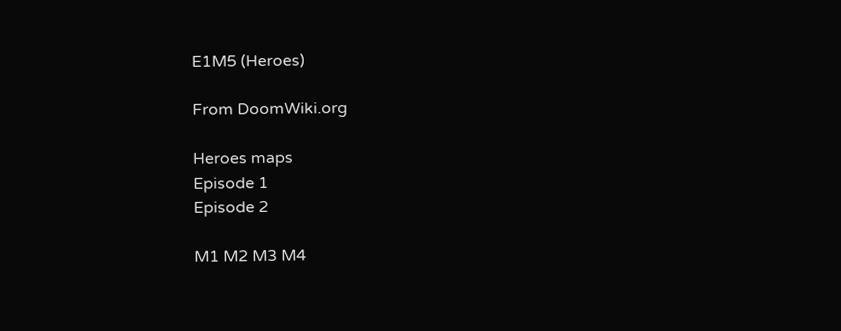E1M5 (Heroes)

From DoomWiki.org

Heroes maps
Episode 1
Episode 2

M1 M2 M3 M4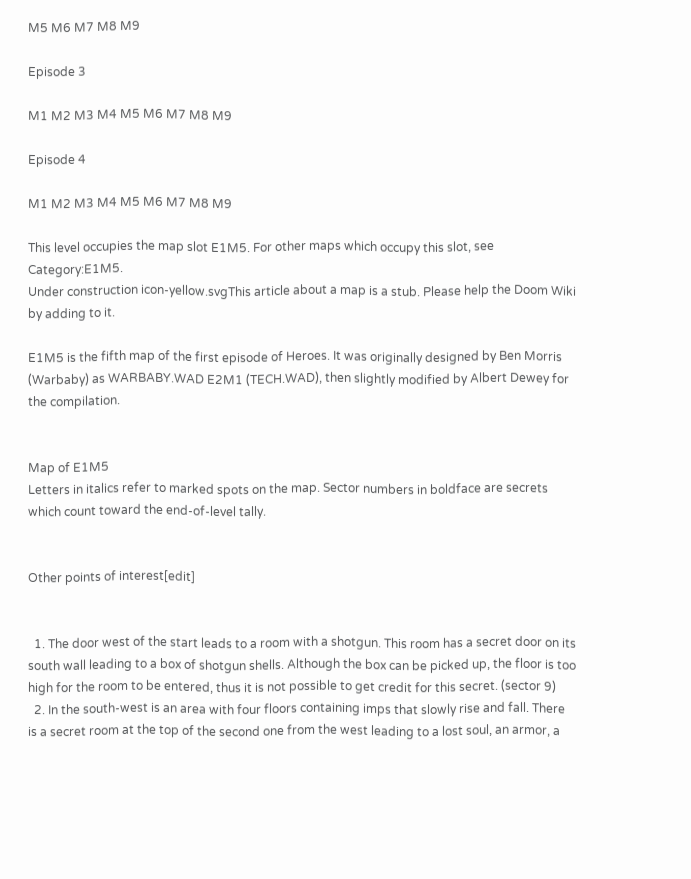M5 M6 M7 M8 M9

Episode 3

M1 M2 M3 M4 M5 M6 M7 M8 M9

Episode 4

M1 M2 M3 M4 M5 M6 M7 M8 M9

This level occupies the map slot E1M5. For other maps which occupy this slot, see Category:E1M5.
Under construction icon-yellow.svgThis article about a map is a stub. Please help the Doom Wiki by adding to it.

E1M5 is the fifth map of the first episode of Heroes. It was originally designed by Ben Morris (Warbaby) as WARBABY.WAD E2M1 (TECH.WAD), then slightly modified by Albert Dewey for the compilation.


Map of E1M5
Letters in italics refer to marked spots on the map. Sector numbers in boldface are secrets which count toward the end-of-level tally.


Other points of interest[edit]


  1. The door west of the start leads to a room with a shotgun. This room has a secret door on its south wall leading to a box of shotgun shells. Although the box can be picked up, the floor is too high for the room to be entered, thus it is not possible to get credit for this secret. (sector 9)
  2. In the south-west is an area with four floors containing imps that slowly rise and fall. There is a secret room at the top of the second one from the west leading to a lost soul, an armor, a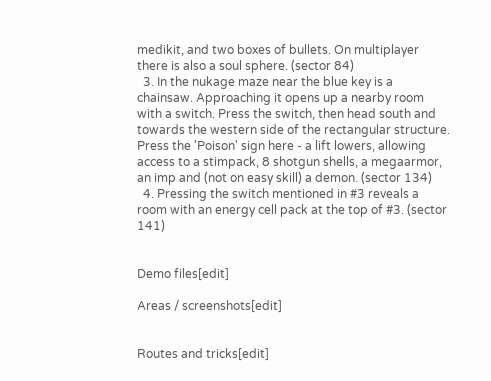medikit, and two boxes of bullets. On multiplayer there is also a soul sphere. (sector 84)
  3. In the nukage maze near the blue key is a chainsaw. Approaching it opens up a nearby room with a switch. Press the switch, then head south and towards the western side of the rectangular structure. Press the 'Poison' sign here - a lift lowers, allowing access to a stimpack, 8 shotgun shells, a megaarmor, an imp and (not on easy skill) a demon. (sector 134)
  4. Pressing the switch mentioned in #3 reveals a room with an energy cell pack at the top of #3. (sector 141)


Demo files[edit]

Areas / screenshots[edit]


Routes and tricks[edit]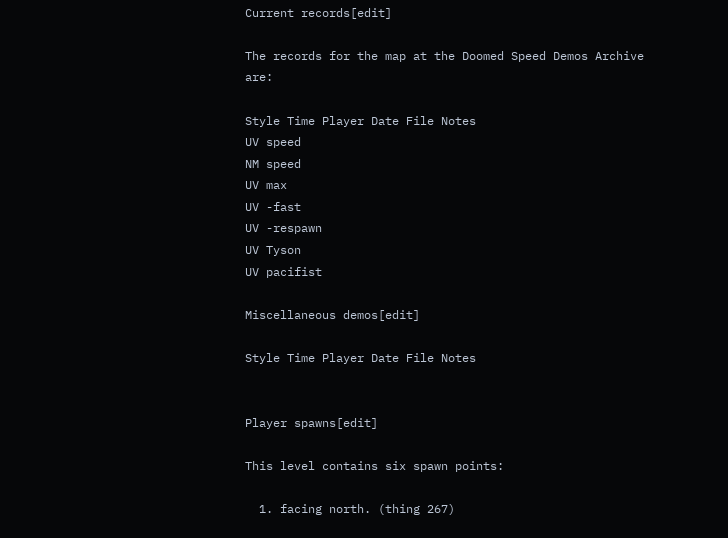Current records[edit]

The records for the map at the Doomed Speed Demos Archive are:

Style Time Player Date File Notes
UV speed
NM speed
UV max
UV -fast
UV -respawn
UV Tyson
UV pacifist

Miscellaneous demos[edit]

Style Time Player Date File Notes


Player spawns[edit]

This level contains six spawn points:

  1. facing north. (thing 267)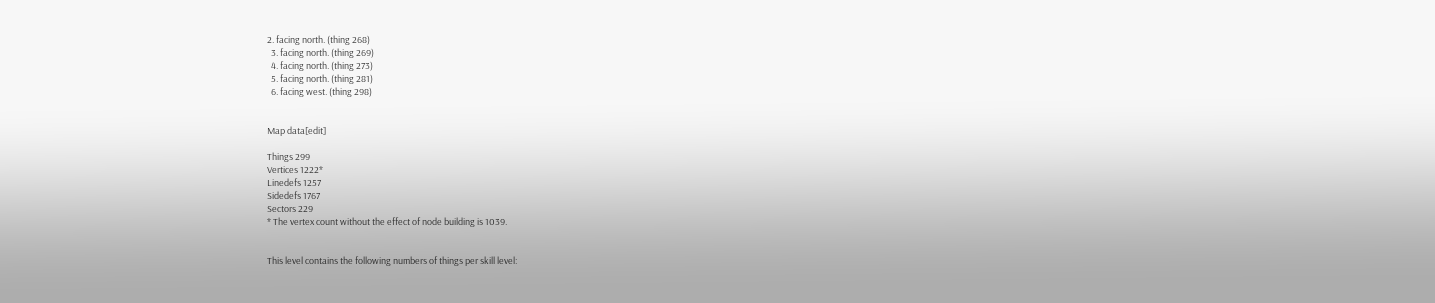2. facing north. (thing 268)
  3. facing north. (thing 269)
  4. facing north. (thing 273)
  5. facing north. (thing 281)
  6. facing west. (thing 298)


Map data[edit]

Things 299
Vertices 1222*
Linedefs 1257
Sidedefs 1767
Sectors 229
* The vertex count without the effect of node building is 1039.


This level contains the following numbers of things per skill level: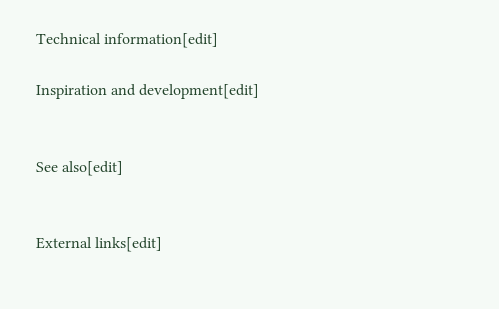Technical information[edit]

Inspiration and development[edit]


See also[edit]


External links[edit]